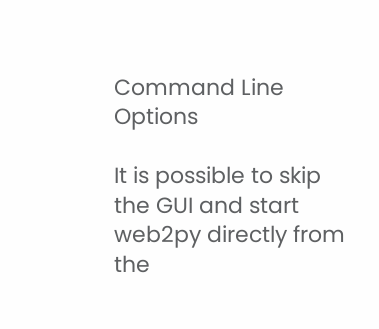Command Line Options

It is possible to skip the GUI and start web2py directly from the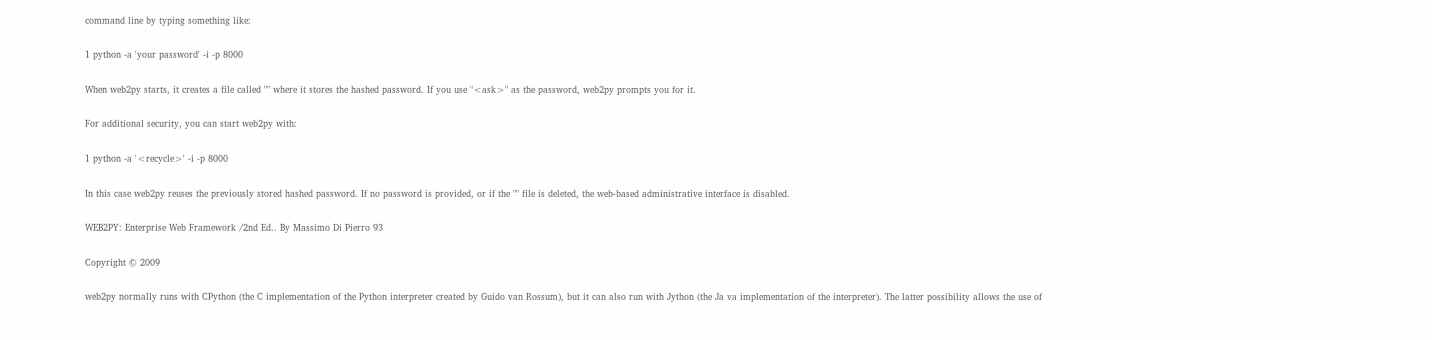command line by typing something like:

1 python -a 'your password' -i -p 8000

When web2py starts, it creates a file called "" where it stores the hashed password. If you use "<ask>" as the password, web2py prompts you for it.

For additional security, you can start web2py with:

1 python -a '<recycle>' -i -p 8000

In this case web2py reuses the previously stored hashed password. If no password is provided, or if the "" file is deleted, the web-based administrative interface is disabled.

WEB2PY: Enterprise Web Framework /2nd Ed.. By Massimo Di Pierro 93

Copyright © 2009

web2py normally runs with CPython (the C implementation of the Python interpreter created by Guido van Rossum), but it can also run with Jython (the Ja va implementation of the interpreter). The latter possibility allows the use of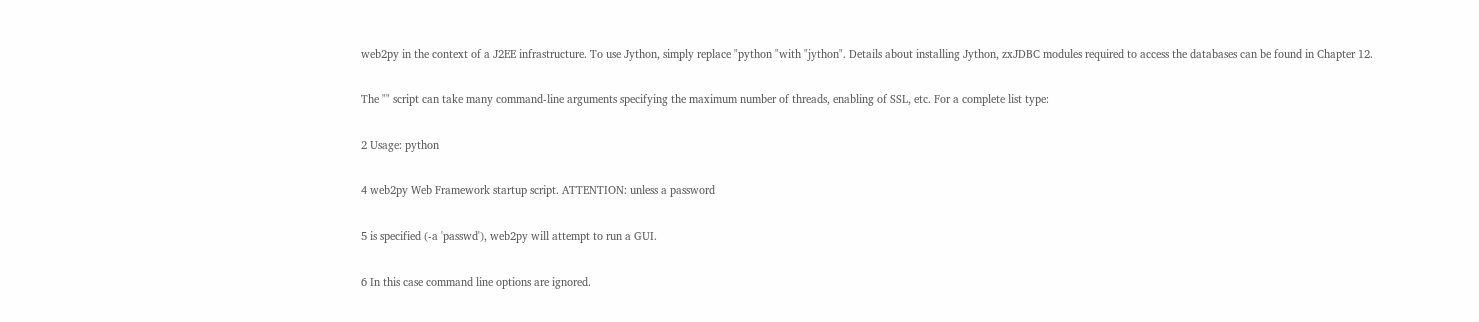web2py in the context of a J2EE infrastructure. To use Jython, simply replace "python "with "jython". Details about installing Jython, zxJDBC modules required to access the databases can be found in Chapter 12.

The "" script can take many command-line arguments specifying the maximum number of threads, enabling of SSL, etc. For a complete list type:

2 Usage: python

4 web2py Web Framework startup script. ATTENTION: unless a password

5 is specified (-a 'passwd'), web2py will attempt to run a GUI.

6 In this case command line options are ignored.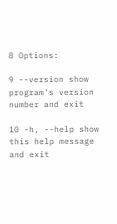8 Options:

9 --version show program's version number and exit

10 -h, --help show this help message and exit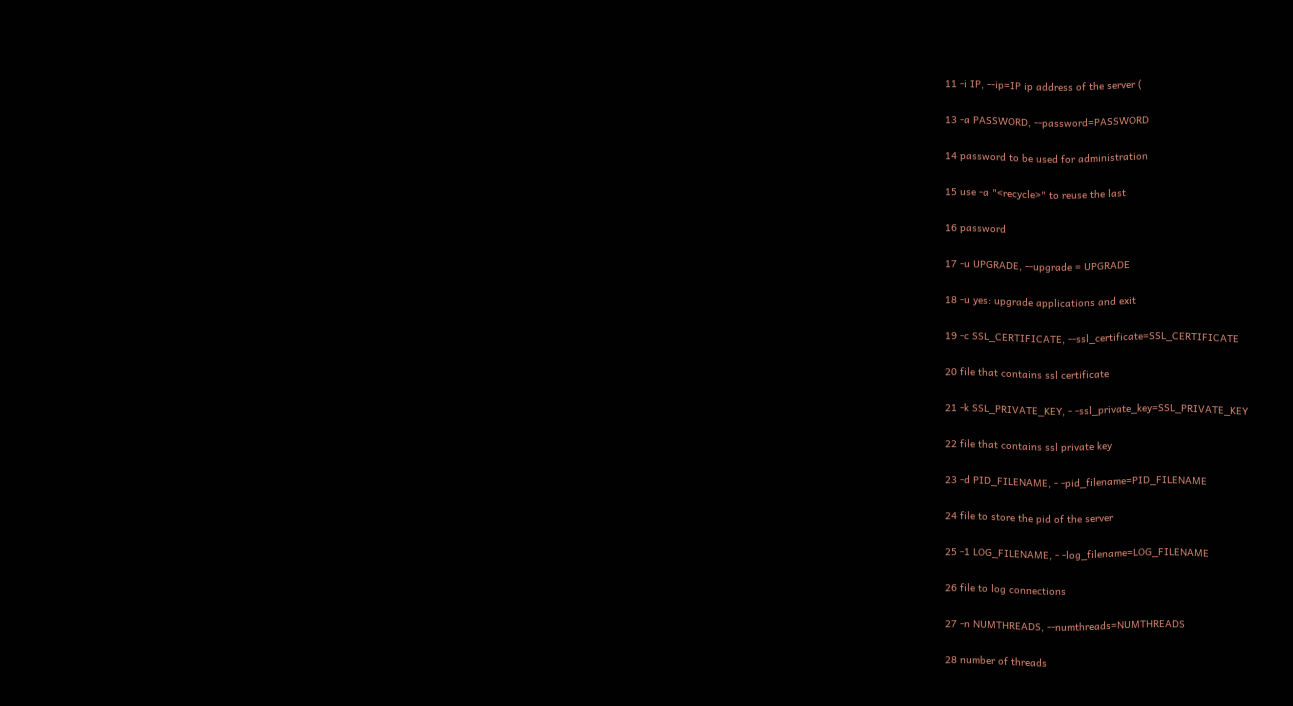11 -i IP, --ip=IP ip address of the server (

13 -a PASSWORD, --password=PASSWORD

14 password to be used for administration

15 use -a "<recycle>" to reuse the last

16 password

17 -u UPGRADE, --upgrade = UPGRADE

18 -u yes: upgrade applications and exit

19 -c SSL_CERTIFICATE, --ssl_certificate=SSL_CERTIFICATE

20 file that contains ssl certificate

21 -k SSL_PRIVATE_KEY, - -ssl_private_key=SSL_PRIVATE_KEY

22 file that contains ssl private key

23 -d PID_FILENAME, - -pid_filename=PID_FILENAME

24 file to store the pid of the server

25 -1 LOG_FILENAME, - -log_filename=LOG_FILENAME

26 file to log connections

27 -n NUMTHREADS, --numthreads=NUMTHREADS

28 number of threads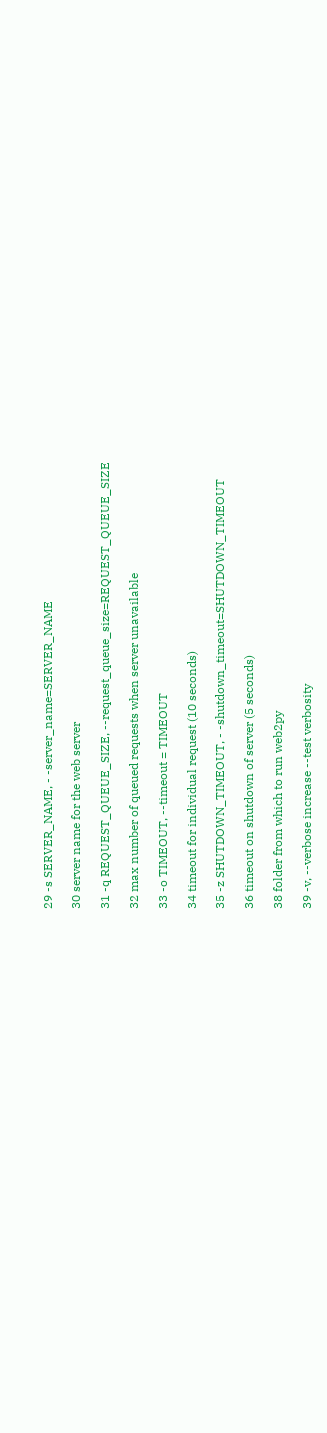29 -s SERVER_NAME, - -server_name=SERVER_NAME

30 server name for the web server

31 -q REQUEST_QUEUE_SIZE, --request_queue_size=REQUEST_QUEUE_SIZE

32 max number of queued requests when server unavailable

33 -o TIMEOUT, --timeout = TIMEOUT

34 timeout for individual request (10 seconds)

35 -z SHUTDOWN_TIMEOUT, - -shutdown_timeout=SHUTDOWN_TIMEOUT

36 timeout on shutdown of server (5 seconds)

38 folder from which to run web2py

39 -v, --verbose increase --test verbosity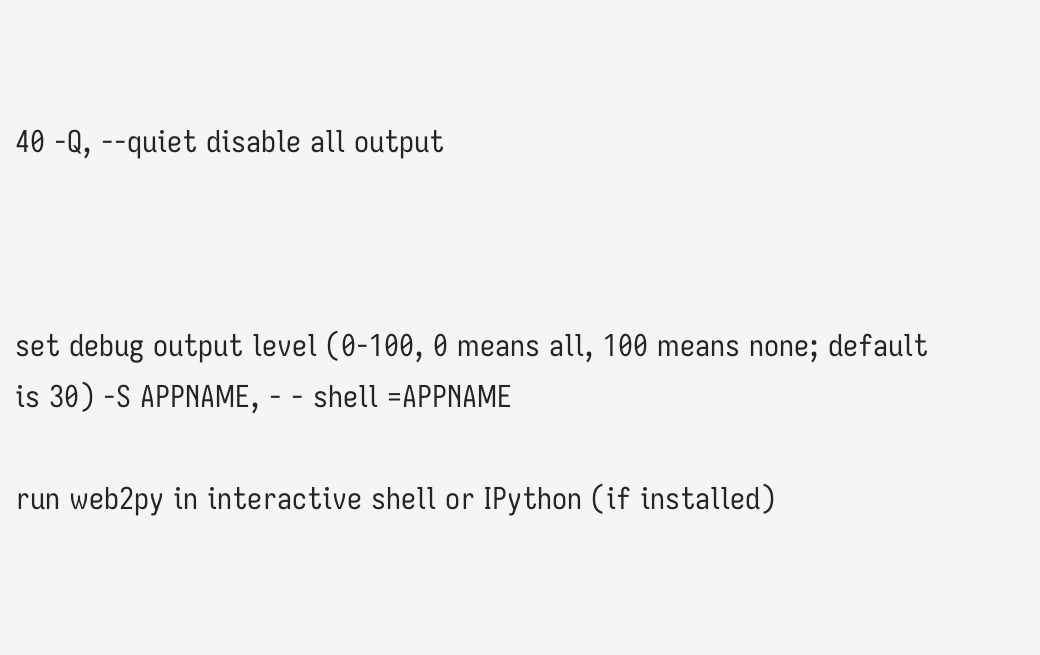40 -Q, --quiet disable all output



set debug output level (0-100, 0 means all, 100 means none; default is 30) -S APPNAME, - - shell =APPNAME

run web2py in interactive shell or IPython (if installed)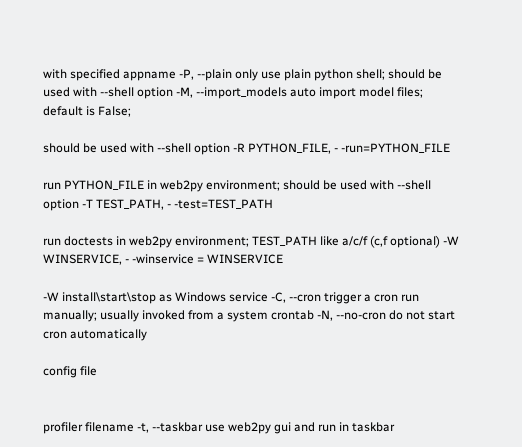with specified appname -P, --plain only use plain python shell; should be used with --shell option -M, --import_models auto import model files; default is False;

should be used with --shell option -R PYTHON_FILE, - -run=PYTHON_FILE

run PYTHON_FILE in web2py environment; should be used with --shell option -T TEST_PATH, - -test=TEST_PATH

run doctests in web2py environment; TEST_PATH like a/c/f (c,f optional) -W WINSERVICE, - -winservice = WINSERVICE

-W install\start\stop as Windows service -C, --cron trigger a cron run manually; usually invoked from a system crontab -N, --no-cron do not start cron automatically

config file


profiler filename -t, --taskbar use web2py gui and run in taskbar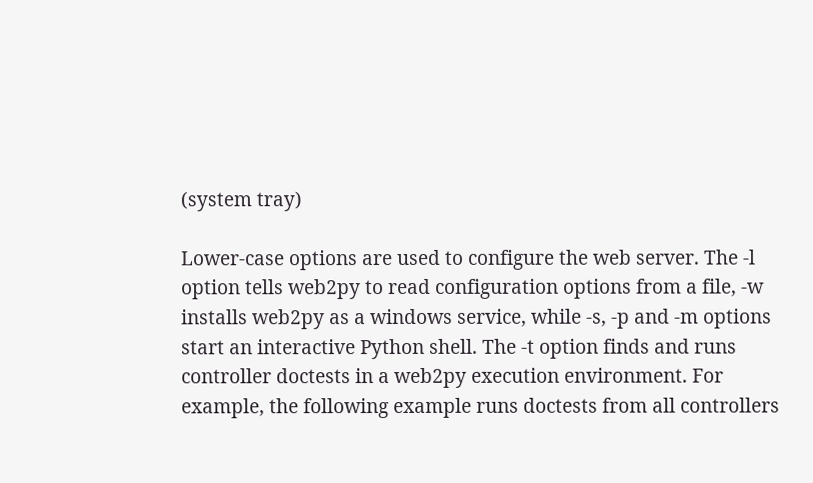(system tray)

Lower-case options are used to configure the web server. The -l option tells web2py to read configuration options from a file, -w installs web2py as a windows service, while -s, -p and -m options start an interactive Python shell. The -t option finds and runs controller doctests in a web2py execution environment. For example, the following example runs doctests from all controllers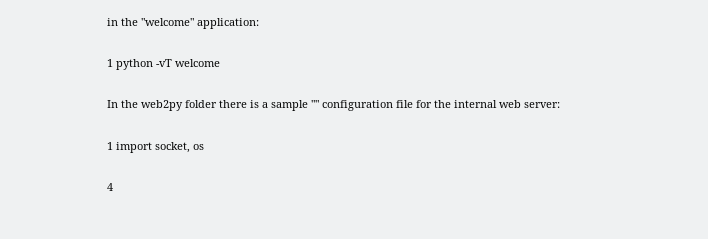in the "welcome" application:

1 python -vT welcome

In the web2py folder there is a sample "" configuration file for the internal web server:

1 import socket, os

4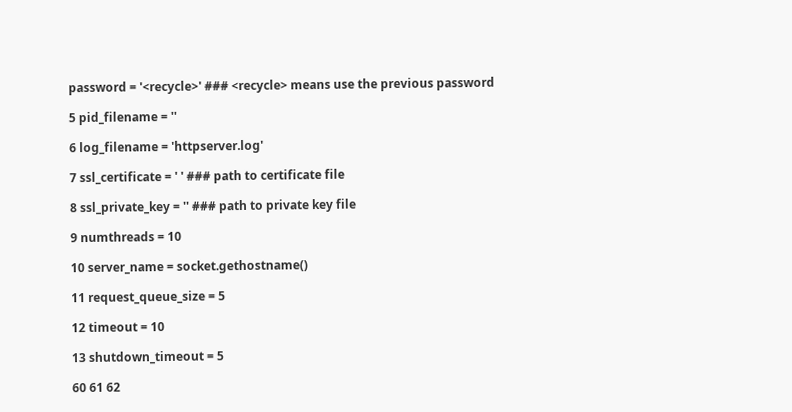password = '<recycle>' ### <recycle> means use the previous password

5 pid_filename = ''

6 log_filename = 'httpserver.log'

7 ssl_certificate = ' ' ### path to certificate file

8 ssl_private_key = '' ### path to private key file

9 numthreads = 10

10 server_name = socket.gethostname()

11 request_queue_size = 5

12 timeout = 10

13 shutdown_timeout = 5

60 61 62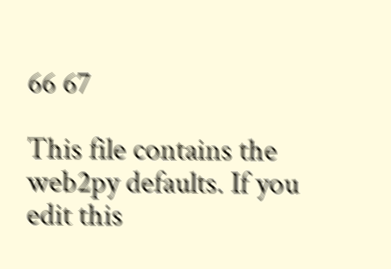66 67

This file contains the web2py defaults. If you edit this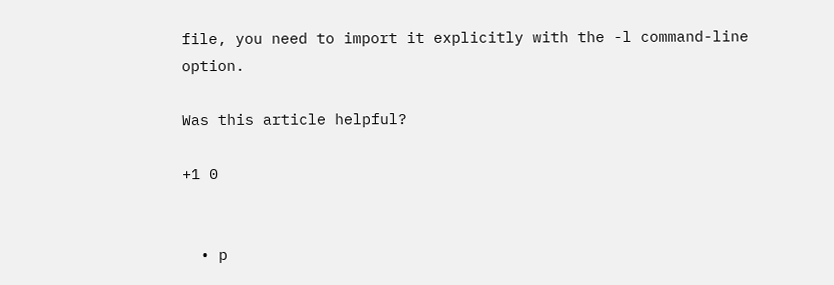file, you need to import it explicitly with the -l command-line option.

Was this article helpful?

+1 0


  • p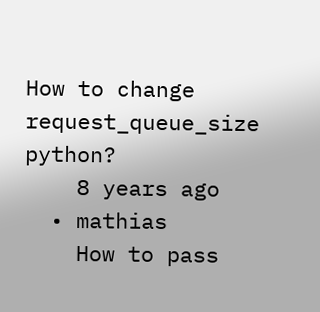How to change request_queue_size python?
    8 years ago
  • mathias
    How to pass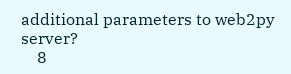additional parameters to web2py server?
    8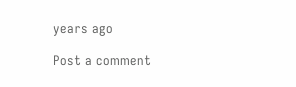years ago

Post a comment